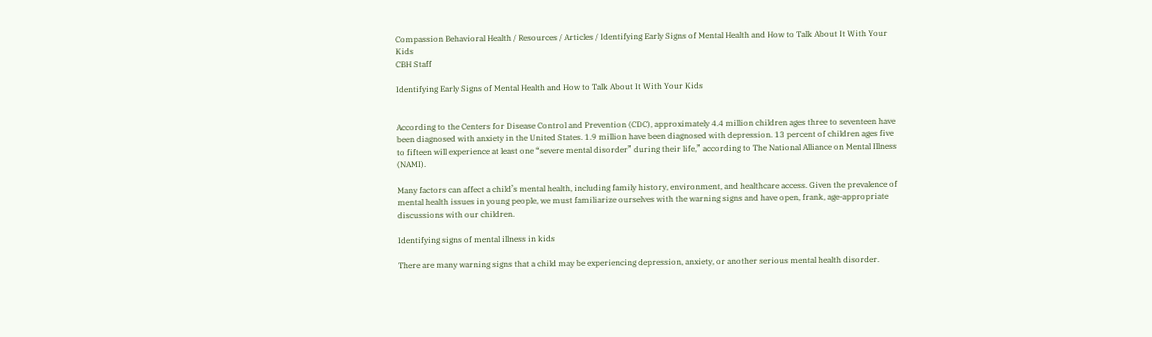Compassion Behavioral Health / Resources / Articles / Identifying Early Signs of Mental Health and How to Talk About It With Your Kids
CBH Staff

Identifying Early Signs of Mental Health and How to Talk About It With Your Kids


According to the Centers for Disease Control and Prevention (CDC), approximately 4.4 million children ages three to seventeen have been diagnosed with anxiety in the United States. 1.9 million have been diagnosed with depression. 13 percent of children ages five to fifteen will experience at least one “severe mental disorder” during their life,” according to The National Alliance on Mental Illness (NAMI).

Many factors can affect a child’s mental health, including family history, environment, and healthcare access. Given the prevalence of mental health issues in young people, we must familiarize ourselves with the warning signs and have open, frank, age-appropriate discussions with our children.

Identifying signs of mental illness in kids

There are many warning signs that a child may be experiencing depression, anxiety, or another serious mental health disorder.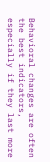Behavioral changes are often the best indicators, especially if they last more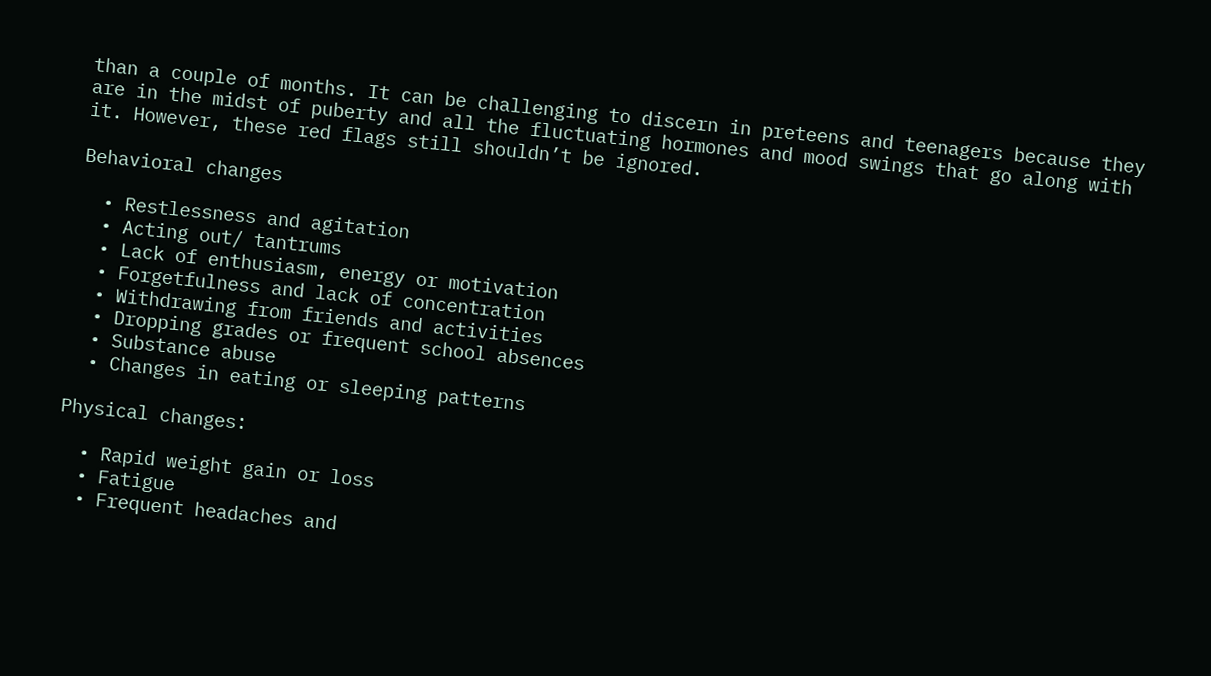than a couple of months. It can be challenging to discern in preteens and teenagers because they are in the midst of puberty and all the fluctuating hormones and mood swings that go along with it. However, these red flags still shouldn’t be ignored.

Behavioral changes

  • Restlessness and agitation
  • Acting out/ tantrums
  • Lack of enthusiasm, energy or motivation
  • Forgetfulness and lack of concentration
  • Withdrawing from friends and activities
  • Dropping grades or frequent school absences
  • Substance abuse
  • Changes in eating or sleeping patterns

Physical changes:

  • Rapid weight gain or loss
  • Fatigue
  • Frequent headaches and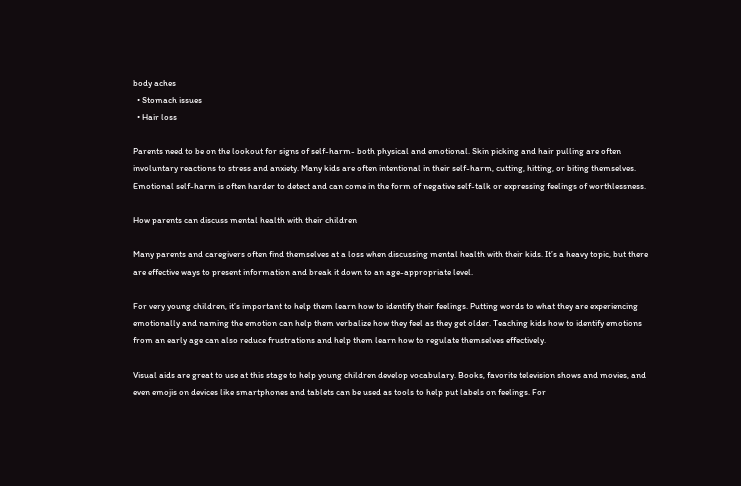body aches
  • Stomach issues
  • Hair loss

Parents need to be on the lookout for signs of self-harm- both physical and emotional. Skin picking and hair pulling are often involuntary reactions to stress and anxiety. Many kids are often intentional in their self-harm, cutting, hitting, or biting themselves. Emotional self-harm is often harder to detect and can come in the form of negative self-talk or expressing feelings of worthlessness.

How parents can discuss mental health with their children

Many parents and caregivers often find themselves at a loss when discussing mental health with their kids. It’s a heavy topic, but there are effective ways to present information and break it down to an age-appropriate level.

For very young children, it’s important to help them learn how to identify their feelings. Putting words to what they are experiencing emotionally and naming the emotion can help them verbalize how they feel as they get older. Teaching kids how to identify emotions from an early age can also reduce frustrations and help them learn how to regulate themselves effectively.

Visual aids are great to use at this stage to help young children develop vocabulary. Books, favorite television shows and movies, and even emojis on devices like smartphones and tablets can be used as tools to help put labels on feelings. For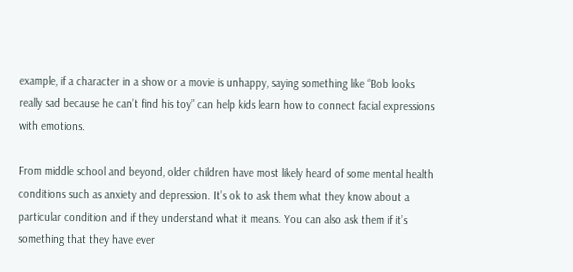example, if a character in a show or a movie is unhappy, saying something like “Bob looks really sad because he can’t find his toy” can help kids learn how to connect facial expressions with emotions.

From middle school and beyond, older children have most likely heard of some mental health conditions such as anxiety and depression. It’s ok to ask them what they know about a particular condition and if they understand what it means. You can also ask them if it’s something that they have ever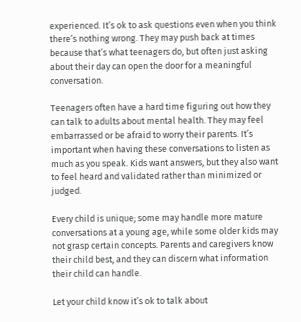experienced. It’s ok to ask questions even when you think there’s nothing wrong. They may push back at times because that’s what teenagers do, but often just asking about their day can open the door for a meaningful conversation.

Teenagers often have a hard time figuring out how they can talk to adults about mental health. They may feel embarrassed or be afraid to worry their parents. It’s important when having these conversations to listen as much as you speak. Kids want answers, but they also want to feel heard and validated rather than minimized or judged.

Every child is unique; some may handle more mature conversations at a young age, while some older kids may not grasp certain concepts. Parents and caregivers know their child best, and they can discern what information their child can handle.

Let your child know it’s ok to talk about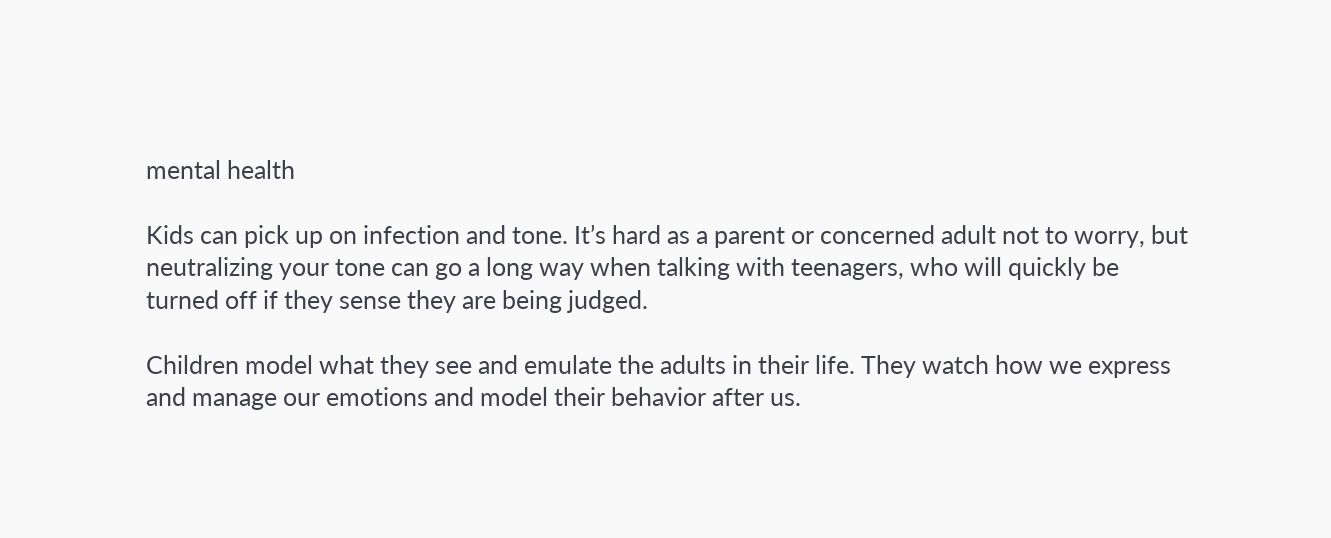mental health

Kids can pick up on infection and tone. It’s hard as a parent or concerned adult not to worry, but neutralizing your tone can go a long way when talking with teenagers, who will quickly be turned off if they sense they are being judged.

Children model what they see and emulate the adults in their life. They watch how we express and manage our emotions and model their behavior after us.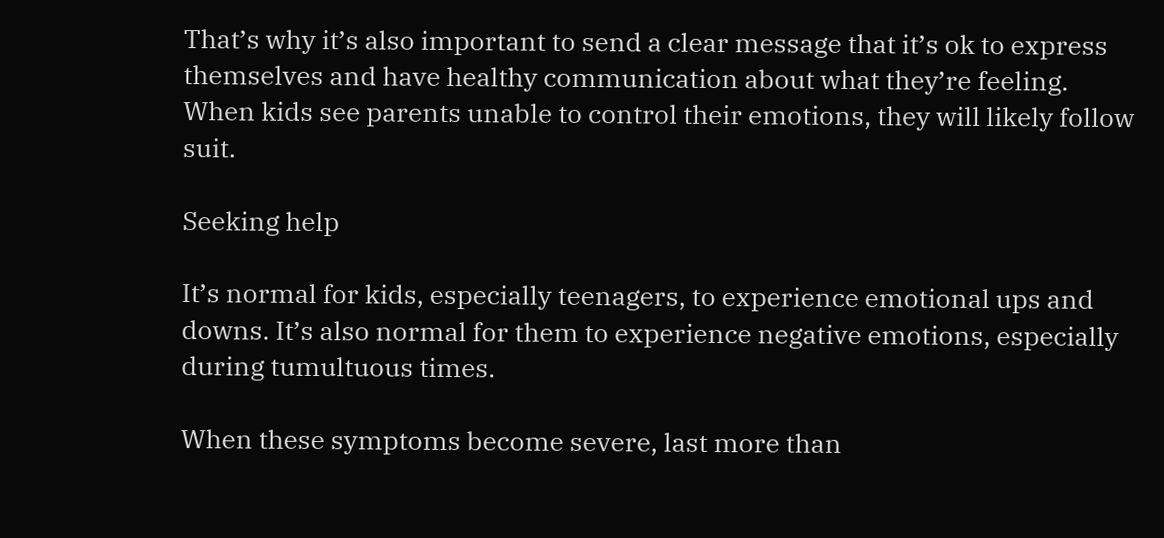That’s why it’s also important to send a clear message that it’s ok to express themselves and have healthy communication about what they’re feeling. When kids see parents unable to control their emotions, they will likely follow suit.

Seeking help

It’s normal for kids, especially teenagers, to experience emotional ups and downs. It’s also normal for them to experience negative emotions, especially during tumultuous times.

When these symptoms become severe, last more than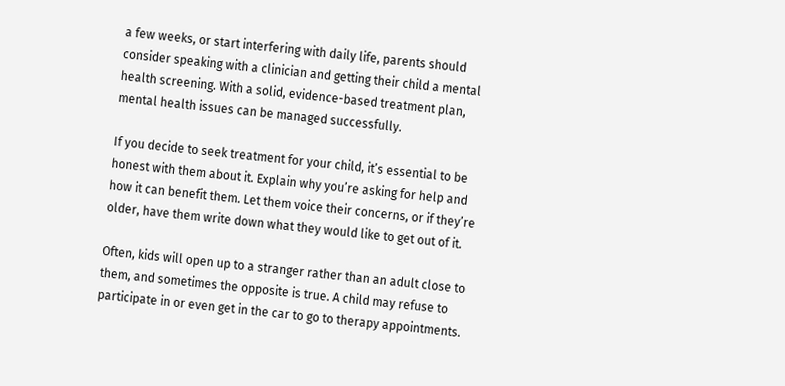a few weeks, or start interfering with daily life, parents should consider speaking with a clinician and getting their child a mental health screening. With a solid, evidence-based treatment plan, mental health issues can be managed successfully.

If you decide to seek treatment for your child, it’s essential to be honest with them about it. Explain why you’re asking for help and how it can benefit them. Let them voice their concerns, or if they’re older, have them write down what they would like to get out of it.

Often, kids will open up to a stranger rather than an adult close to them, and sometimes the opposite is true. A child may refuse to participate in or even get in the car to go to therapy appointments.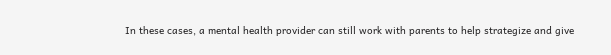In these cases, a mental health provider can still work with parents to help strategize and give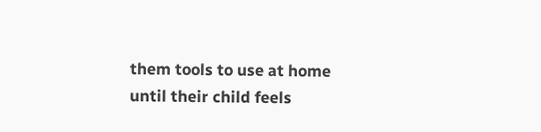them tools to use at home until their child feels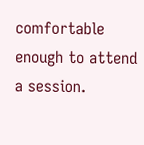comfortable enough to attend a session.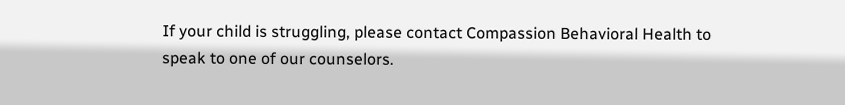If your child is struggling, please contact Compassion Behavioral Health to speak to one of our counselors.